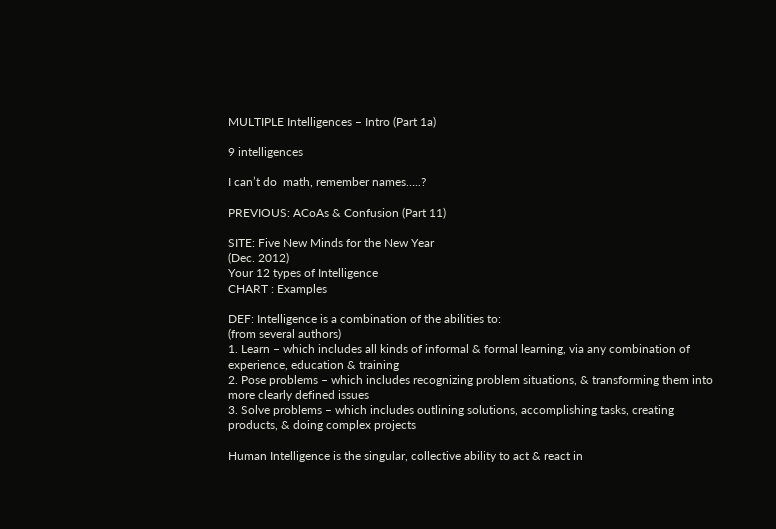MULTIPLE Intelligences – Intro (Part 1a)

9 intelligences

I can’t do  math, remember names…..?

PREVIOUS: ACoAs & Confusion (Part 11)

SITE: Five New Minds for the New Year
(Dec. 2012)
Your 12 types of Intelligence
CHART : Examples

DEF: Intelligence is a combination of the abilities to:
(from several authors)
1. Learn – which includes all kinds of informal & formal learning, via any combination of experience, education & training
2. Pose problems – which includes recognizing problem situations, & transforming them into more clearly defined issues
3. Solve problems – which includes outlining solutions, accomplishing tasks, creating products, & doing complex projects

Human Intelligence is the singular, collective ability to act & react in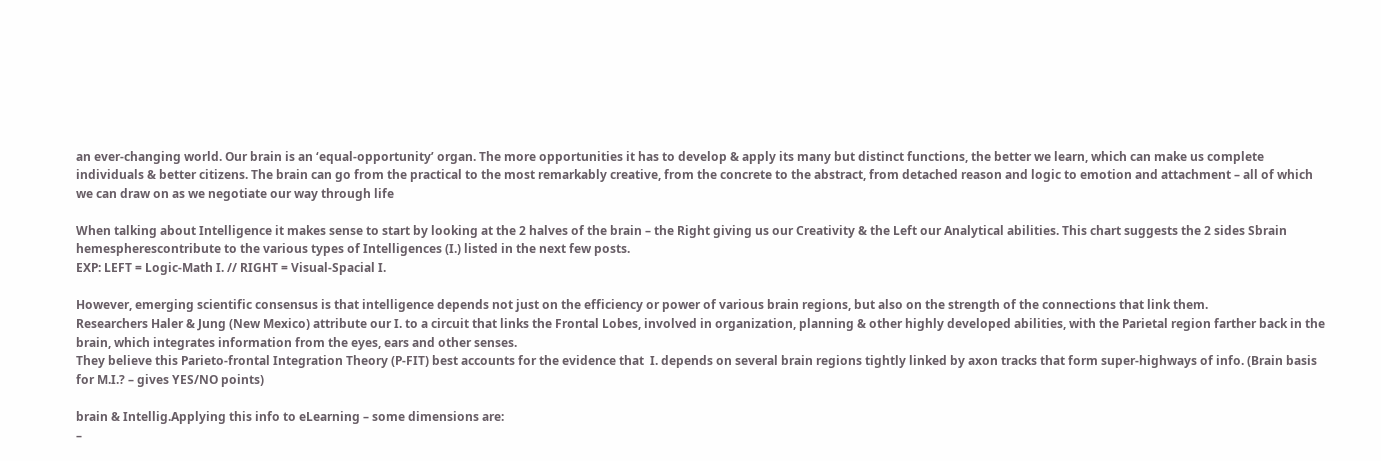an ever-changing world. Our brain is an ‘equal-opportunity’ organ. The more opportunities it has to develop & apply its many but distinct functions, the better we learn, which can make us complete individuals & better citizens. The brain can go from the practical to the most remarkably creative, from the concrete to the abstract, from detached reason and logic to emotion and attachment – all of which we can draw on as we negotiate our way through life

When talking about Intelligence it makes sense to start by looking at the 2 halves of the brain – the Right giving us our Creativity & the Left our Analytical abilities. This chart suggests the 2 sides Sbrain hemespherescontribute to the various types of Intelligences (I.) listed in the next few posts.
EXP: LEFT = Logic-Math I. // RIGHT = Visual-Spacial I.

However, emerging scientific consensus is that intelligence depends not just on the efficiency or power of various brain regions, but also on the strength of the connections that link them.
Researchers Haler & Jung (New Mexico) attribute our I. to a circuit that links the Frontal Lobes, involved in organization, planning & other highly developed abilities, with the Parietal region farther back in the brain, which integrates information from the eyes, ears and other senses.
They believe this Parieto-frontal Integration Theory (P-FIT) best accounts for the evidence that  I. depends on several brain regions tightly linked by axon tracks that form super-highways of info. (Brain basis for M.I.? – gives YES/NO points)

brain & Intellig.Applying this info to eLearning – some dimensions are:
–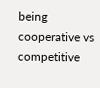being cooperative vs competitive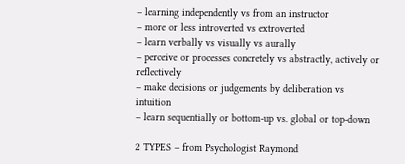– learning independently vs from an instructor
– more or less introverted vs extroverted
– learn verbally vs visually vs aurally
– perceive or processes concretely vs abstractly, actively or reflectively
– make decisions or judgements by deliberation vs intuition
– learn sequentially or bottom-up vs. global or top-down

2 TYPES – from Psychologist Raymond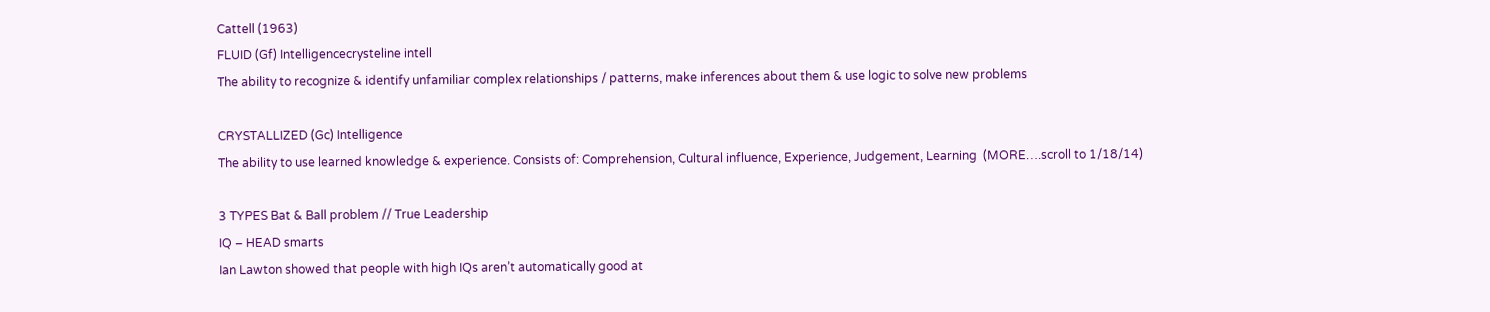Cattell (1963)
FLUID (Gf) Intelligencecrysteline intell
The ability to recognize & identify unfamiliar complex relationships / patterns, make inferences about them & use logic to solve new problems

CRYSTALLIZED (Gc) Intelligence
The ability to use learned knowledge & experience. Consists of: Comprehension, Cultural influence, Experience, Judgement, Learning  (MORE….scroll to 1/18/14)

3 TYPES Bat & Ball problem // True Leadership
IQ – HEAD smarts
Ian Lawton showed that people with high IQs aren’t automatically good at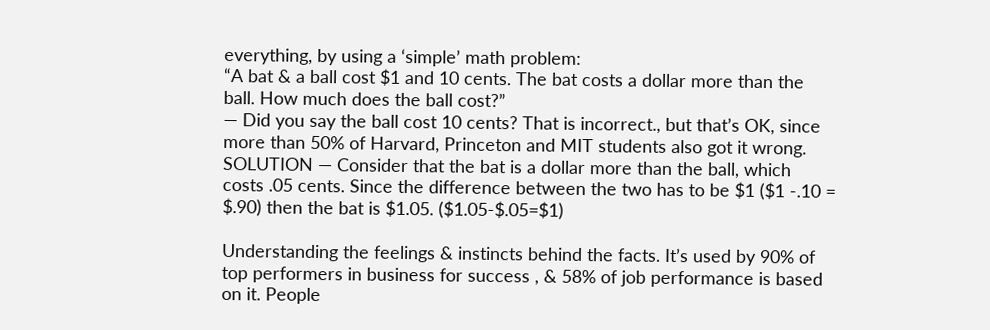everything, by using a ‘simple’ math problem:
“A bat & a ball cost $1 and 10 cents. The bat costs a dollar more than the ball. How much does the ball cost?”
— Did you say the ball cost 10 cents? That is incorrect., but that’s OK, since more than 50% of Harvard, Princeton and MIT students also got it wrong.
SOLUTION — Consider that the bat is a dollar more than the ball, which costs .05 cents. Since the difference between the two has to be $1 ($1 -.10 = $.90) then the bat is $1.05. ($1.05-$.05=$1)

Understanding the feelings & instincts behind the facts. It’s used by 90% of top performers in business for success , & 58% of job performance is based on it. People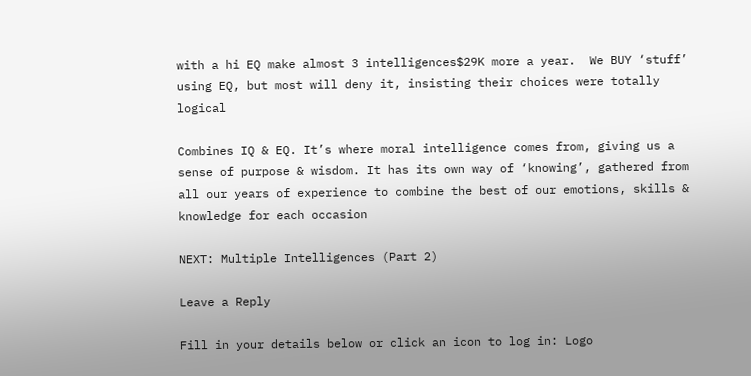with a hi EQ make almost 3 intelligences$29K more a year.  We BUY ‘stuff’ using EQ, but most will deny it, insisting their choices were totally logical

Combines IQ & EQ. It’s where moral intelligence comes from, giving us a sense of purpose & wisdom. It has its own way of ‘knowing’, gathered from all our years of experience to combine the best of our emotions, skills & knowledge for each occasion

NEXT: Multiple Intelligences (Part 2)

Leave a Reply

Fill in your details below or click an icon to log in: Logo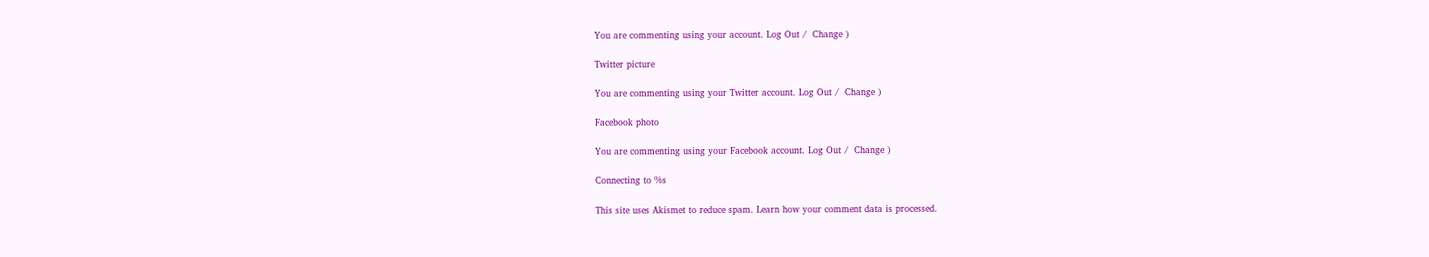You are commenting using your account. Log Out /  Change )

Twitter picture

You are commenting using your Twitter account. Log Out /  Change )

Facebook photo

You are commenting using your Facebook account. Log Out /  Change )

Connecting to %s

This site uses Akismet to reduce spam. Learn how your comment data is processed.